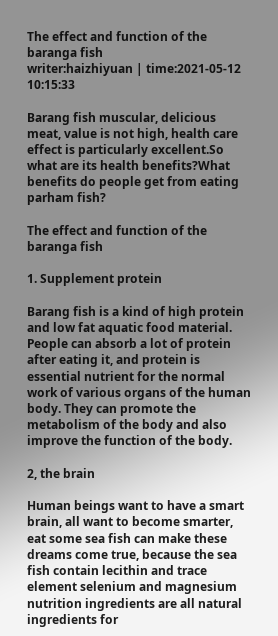The effect and function of the baranga fish
writer:haizhiyuan | time:2021-05-12 10:15:33

Barang fish muscular, delicious meat, value is not high, health care effect is particularly excellent.So what are its health benefits?What benefits do people get from eating parham fish?

The effect and function of the baranga fish

1. Supplement protein

Barang fish is a kind of high protein and low fat aquatic food material. People can absorb a lot of protein after eating it, and protein is essential nutrient for the normal work of various organs of the human body. They can promote the metabolism of the body and also improve the function of the body.

2, the brain

Human beings want to have a smart brain, all want to become smarter, eat some sea fish can make these dreams come true, because the sea fish contain lecithin and trace element selenium and magnesium nutrition ingredients are all natural ingredients for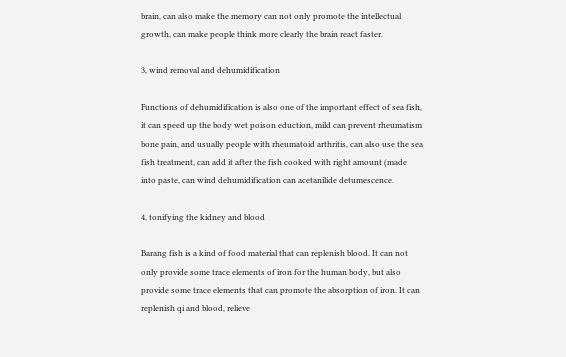brain, can also make the memory can not only promote the intellectual growth, can make people think more clearly the brain react faster.

3, wind removal and dehumidification

Functions of dehumidification is also one of the important effect of sea fish, it can speed up the body wet poison eduction, mild can prevent rheumatism bone pain, and usually people with rheumatoid arthritis, can also use the sea fish treatment, can add it after the fish cooked with right amount (made into paste, can wind dehumidification can acetanilide detumescence.

4, tonifying the kidney and blood

Barang fish is a kind of food material that can replenish blood. It can not only provide some trace elements of iron for the human body, but also provide some trace elements that can promote the absorption of iron. It can replenish qi and blood, relieve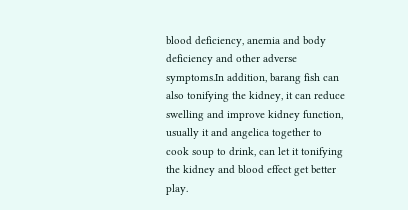blood deficiency, anemia and body deficiency and other adverse symptoms.In addition, barang fish can also tonifying the kidney, it can reduce swelling and improve kidney function, usually it and angelica together to cook soup to drink, can let it tonifying the kidney and blood effect get better play.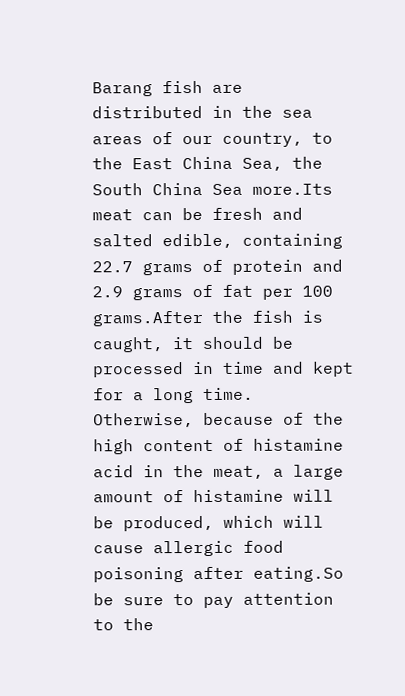Barang fish are distributed in the sea areas of our country, to the East China Sea, the South China Sea more.Its meat can be fresh and salted edible, containing 22.7 grams of protein and 2.9 grams of fat per 100 grams.After the fish is caught, it should be processed in time and kept for a long time. Otherwise, because of the high content of histamine acid in the meat, a large amount of histamine will be produced, which will cause allergic food poisoning after eating.So be sure to pay attention to the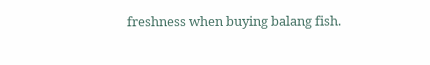freshness when buying balang fish.